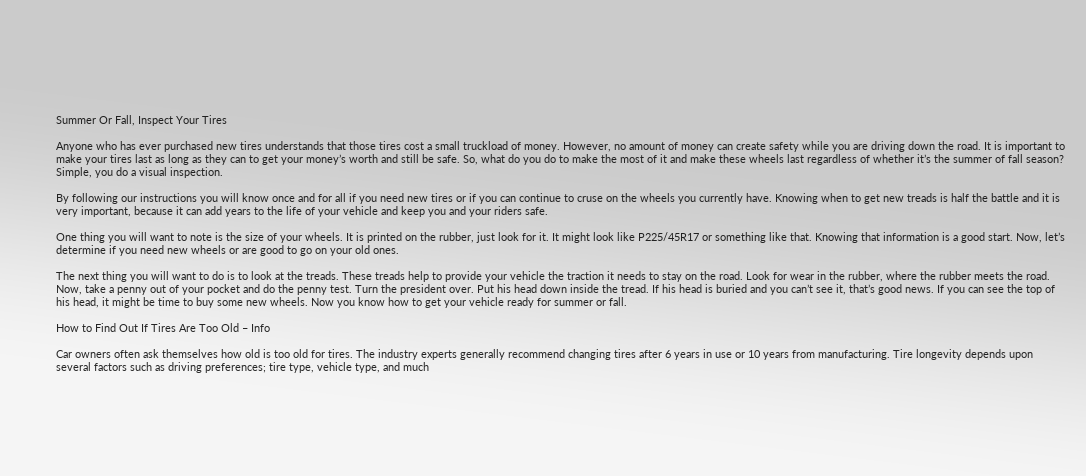Summer Or Fall, Inspect Your Tires

Anyone who has ever purchased new tires understands that those tires cost a small truckload of money. However, no amount of money can create safety while you are driving down the road. It is important to make your tires last as long as they can to get your money’s worth and still be safe. So, what do you do to make the most of it and make these wheels last regardless of whether it’s the summer of fall season? Simple, you do a visual inspection.

By following our instructions you will know once and for all if you need new tires or if you can continue to cruse on the wheels you currently have. Knowing when to get new treads is half the battle and it is very important, because it can add years to the life of your vehicle and keep you and your riders safe.

One thing you will want to note is the size of your wheels. It is printed on the rubber, just look for it. It might look like P225/45R17 or something like that. Knowing that information is a good start. Now, let’s determine if you need new wheels or are good to go on your old ones.

The next thing you will want to do is to look at the treads. These treads help to provide your vehicle the traction it needs to stay on the road. Look for wear in the rubber, where the rubber meets the road. Now, take a penny out of your pocket and do the penny test. Turn the president over. Put his head down inside the tread. If his head is buried and you can’t see it, that’s good news. If you can see the top of his head, it might be time to buy some new wheels. Now you know how to get your vehicle ready for summer or fall.

How to Find Out If Tires Are Too Old – Info

Car owners often ask themselves how old is too old for tires. The industry experts generally recommend changing tires after 6 years in use or 10 years from manufacturing. Tire longevity depends upon several factors such as driving preferences; tire type, vehicle type, and much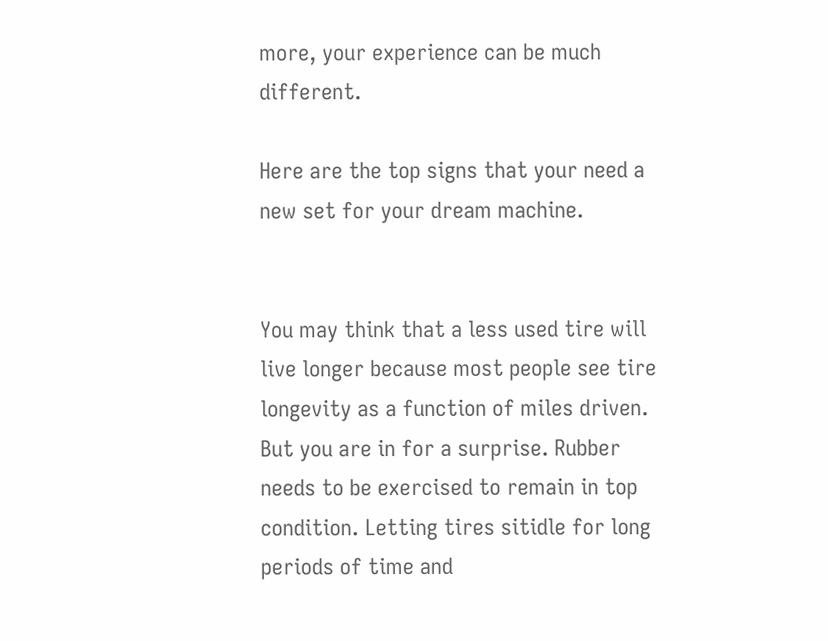more, your experience can be much different.

Here are the top signs that your need a new set for your dream machine.


You may think that a less used tire will live longer because most people see tire longevity as a function of miles driven. But you are in for a surprise. Rubber needs to be exercised to remain in top condition. Letting tires sitidle for long periods of time and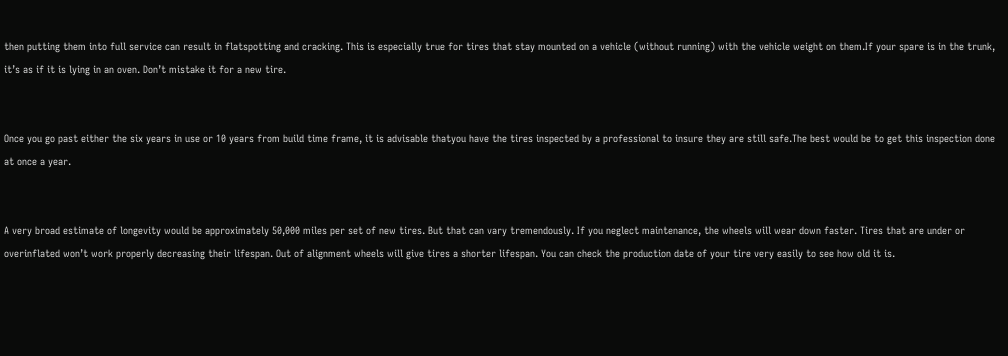then putting them into full service can result in flatspotting and cracking. This is especially true for tires that stay mounted on a vehicle (without running) with the vehicle weight on them.If your spare is in the trunk, it’s as if it is lying in an oven. Don’t mistake it for a new tire.


Once you go past either the six years in use or 10 years from build time frame, it is advisable thatyou have the tires inspected by a professional to insure they are still safe.The best would be to get this inspection done at once a year.


A very broad estimate of longevity would be approximately 50,000 miles per set of new tires. But that can vary tremendously. If you neglect maintenance, the wheels will wear down faster. Tires that are under or overinflated won’t work properly decreasing their lifespan. Out of alignment wheels will give tires a shorter lifespan. You can check the production date of your tire very easily to see how old it is.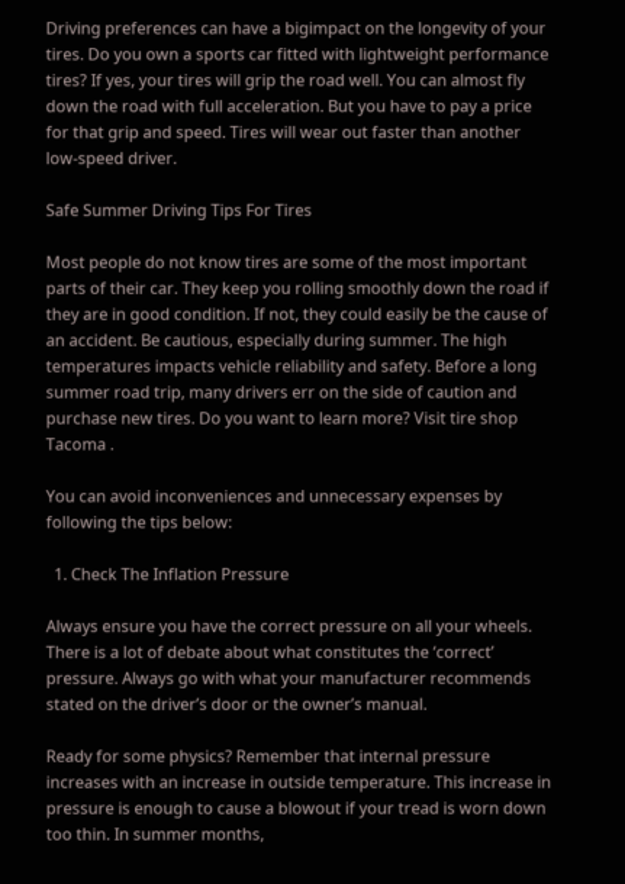Driving preferences can have a bigimpact on the longevity of your tires. Do you own a sports car fitted with lightweight performance tires? If yes, your tires will grip the road well. You can almost fly down the road with full acceleration. But you have to pay a price for that grip and speed. Tires will wear out faster than another low-speed driver.

Safe Summer Driving Tips For Tires

Most people do not know tires are some of the most important parts of their car. They keep you rolling smoothly down the road if they are in good condition. If not, they could easily be the cause of an accident. Be cautious, especially during summer. The high temperatures impacts vehicle reliability and safety. Before a long summer road trip, many drivers err on the side of caution and purchase new tires. Do you want to learn more? Visit tire shop Tacoma .

You can avoid inconveniences and unnecessary expenses by following the tips below:

  1. Check The Inflation Pressure

Always ensure you have the correct pressure on all your wheels. There is a lot of debate about what constitutes the ‘correct’ pressure. Always go with what your manufacturer recommends stated on the driver’s door or the owner’s manual.

Ready for some physics? Remember that internal pressure increases with an increase in outside temperature. This increase in pressure is enough to cause a blowout if your tread is worn down too thin. In summer months,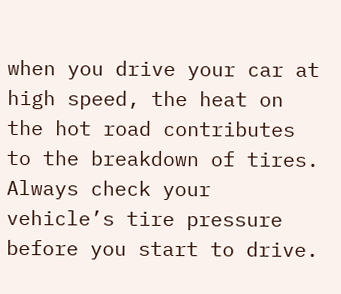when you drive your car at high speed, the heat on the hot road contributes to the breakdown of tires. Always check your vehicle’s tire pressure before you start to drive.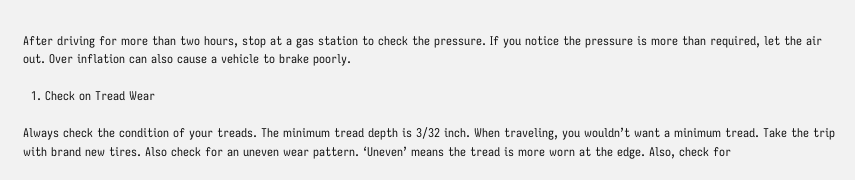After driving for more than two hours, stop at a gas station to check the pressure. If you notice the pressure is more than required, let the air out. Over inflation can also cause a vehicle to brake poorly.

  1. Check on Tread Wear

Always check the condition of your treads. The minimum tread depth is 3/32 inch. When traveling, you wouldn’t want a minimum tread. Take the trip with brand new tires. Also check for an uneven wear pattern. ‘Uneven’ means the tread is more worn at the edge. Also, check for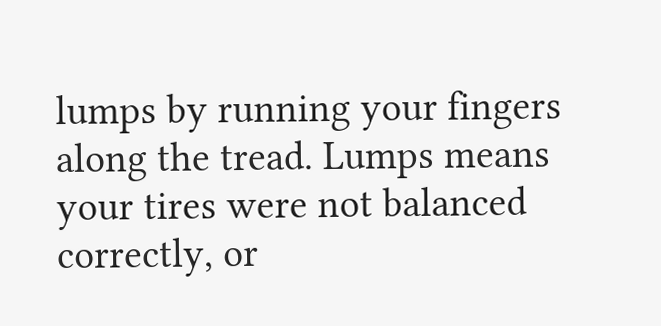lumps by running your fingers along the tread. Lumps means your tires were not balanced correctly, or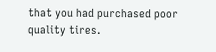that you had purchased poor quality tires.